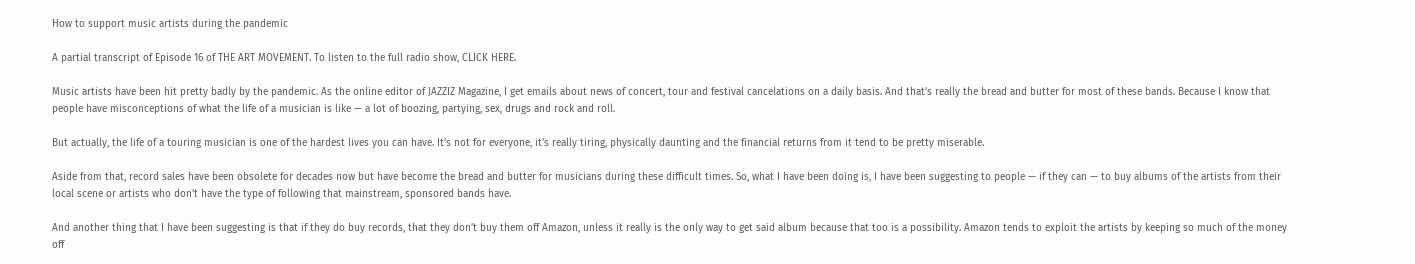How to support music artists during the pandemic

A partial transcript of Episode 16 of THE ART MOVEMENT. To listen to the full radio show, CLICK HERE.

Music artists have been hit pretty badly by the pandemic. As the online editor of JAZZIZ Magazine, I get emails about news of concert, tour and festival cancelations on a daily basis. And that’s really the bread and butter for most of these bands. Because I know that people have misconceptions of what the life of a musician is like — a lot of boozing, partying, sex, drugs and rock and roll.

But actually, the life of a touring musician is one of the hardest lives you can have. It’s not for everyone, it’s really tiring, physically daunting and the financial returns from it tend to be pretty miserable.

Aside from that, record sales have been obsolete for decades now but have become the bread and butter for musicians during these difficult times. So, what I have been doing is, I have been suggesting to people — if they can — to buy albums of the artists from their local scene or artists who don’t have the type of following that mainstream, sponsored bands have.

And another thing that I have been suggesting is that if they do buy records, that they don’t buy them off Amazon, unless it really is the only way to get said album because that too is a possibility. Amazon tends to exploit the artists by keeping so much of the money off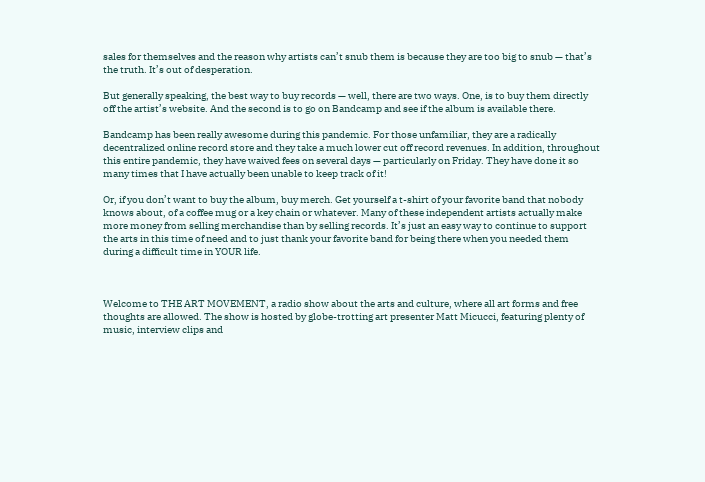sales for themselves and the reason why artists can’t snub them is because they are too big to snub — that’s the truth. It’s out of desperation.

But generally speaking, the best way to buy records — well, there are two ways. One, is to buy them directly off the artist’s website. And the second is to go on Bandcamp and see if the album is available there.

Bandcamp has been really awesome during this pandemic. For those unfamiliar, they are a radically decentralized online record store and they take a much lower cut off record revenues. In addition, throughout this entire pandemic, they have waived fees on several days — particularly on Friday. They have done it so many times that I have actually been unable to keep track of it!

Or, if you don’t want to buy the album, buy merch. Get yourself a t-shirt of your favorite band that nobody knows about, of a coffee mug or a key chain or whatever. Many of these independent artists actually make more money from selling merchandise than by selling records. It’s just an easy way to continue to support the arts in this time of need and to just thank your favorite band for being there when you needed them during a difficult time in YOUR life.



Welcome to THE ART MOVEMENT, a radio show about the arts and culture, where all art forms and free thoughts are allowed. The show is hosted by globe-trotting art presenter Matt Micucci, featuring plenty of music, interview clips and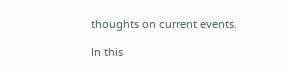thoughts on current events.

In this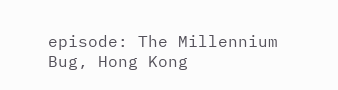episode: The Millennium Bug, Hong Kong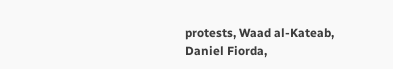protests, Waad al-Kateab, Daniel Fiorda,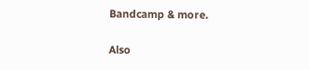Bandcamp & more.

Also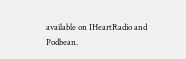available on IHeartRadio and Podbean.